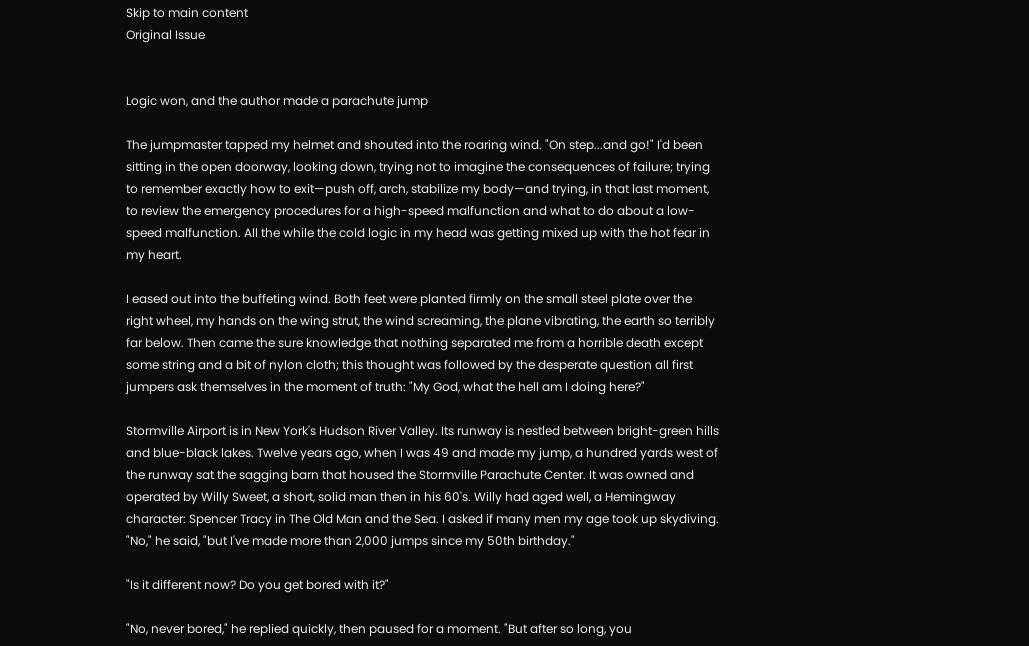Skip to main content
Original Issue


Logic won, and the author made a parachute jump

The jumpmaster tapped my helmet and shouted into the roaring wind. "On step...and go!" I'd been sitting in the open doorway, looking down, trying not to imagine the consequences of failure; trying to remember exactly how to exit—push off, arch, stabilize my body—and trying, in that last moment, to review the emergency procedures for a high-speed malfunction and what to do about a low-speed malfunction. All the while the cold logic in my head was getting mixed up with the hot fear in my heart.

I eased out into the buffeting wind. Both feet were planted firmly on the small steel plate over the right wheel, my hands on the wing strut, the wind screaming, the plane vibrating, the earth so terribly far below. Then came the sure knowledge that nothing separated me from a horrible death except some string and a bit of nylon cloth; this thought was followed by the desperate question all first jumpers ask themselves in the moment of truth: "My God, what the hell am I doing here?"

Stormville Airport is in New York's Hudson River Valley. Its runway is nestled between bright-green hills and blue-black lakes. Twelve years ago, when I was 49 and made my jump, a hundred yards west of the runway sat the sagging barn that housed the Stormville Parachute Center. It was owned and operated by Willy Sweet, a short, solid man then in his 60's. Willy had aged well, a Hemingway character: Spencer Tracy in The Old Man and the Sea. I asked if many men my age took up skydiving. "No," he said, "but I've made more than 2,000 jumps since my 50th birthday."

"Is it different now? Do you get bored with it?"

"No, never bored," he replied quickly, then paused for a moment. "But after so long, you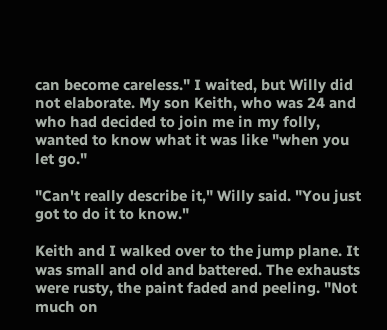can become careless." I waited, but Willy did not elaborate. My son Keith, who was 24 and who had decided to join me in my folly, wanted to know what it was like "when you let go."

"Can't really describe it," Willy said. "You just got to do it to know."

Keith and I walked over to the jump plane. It was small and old and battered. The exhausts were rusty, the paint faded and peeling. "Not much on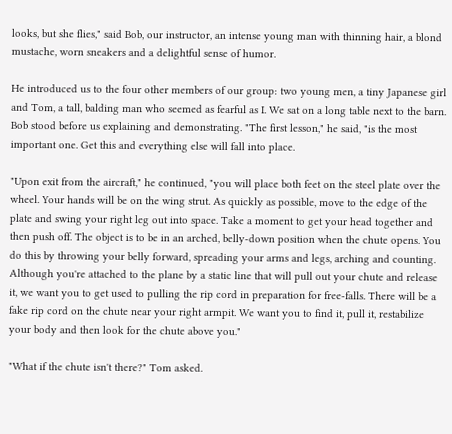looks, but she flies," said Bob, our instructor, an intense young man with thinning hair, a blond mustache, worn sneakers and a delightful sense of humor.

He introduced us to the four other members of our group: two young men, a tiny Japanese girl and Tom, a tall, balding man who seemed as fearful as I. We sat on a long table next to the barn. Bob stood before us explaining and demonstrating. "The first lesson," he said, "is the most important one. Get this and everything else will fall into place.

"Upon exit from the aircraft," he continued, "you will place both feet on the steel plate over the wheel. Your hands will be on the wing strut. As quickly as possible, move to the edge of the plate and swing your right leg out into space. Take a moment to get your head together and then push off. The object is to be in an arched, belly-down position when the chute opens. You do this by throwing your belly forward, spreading your arms and legs, arching and counting. Although you're attached to the plane by a static line that will pull out your chute and release it, we want you to get used to pulling the rip cord in preparation for free-falls. There will be a fake rip cord on the chute near your right armpit. We want you to find it, pull it, restabilize your body and then look for the chute above you."

"What if the chute isn't there?" Tom asked.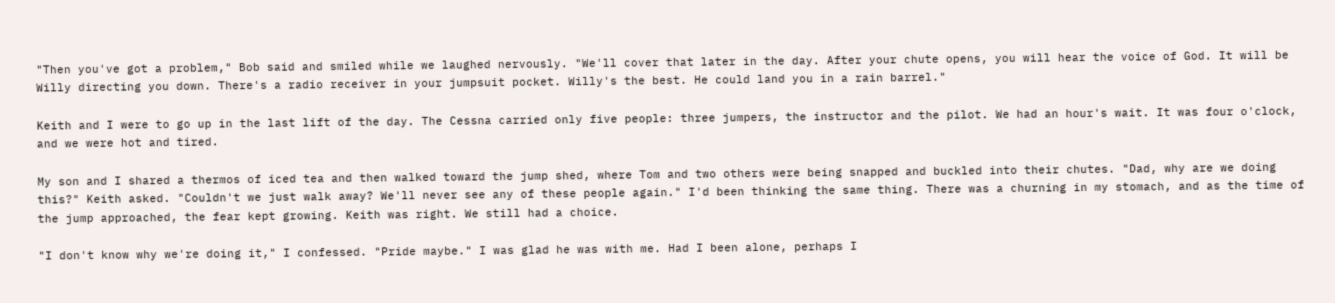"Then you've got a problem," Bob said and smiled while we laughed nervously. "We'll cover that later in the day. After your chute opens, you will hear the voice of God. It will be Willy directing you down. There's a radio receiver in your jumpsuit pocket. Willy's the best. He could land you in a rain barrel."

Keith and I were to go up in the last lift of the day. The Cessna carried only five people: three jumpers, the instructor and the pilot. We had an hour's wait. It was four o'clock, and we were hot and tired.

My son and I shared a thermos of iced tea and then walked toward the jump shed, where Tom and two others were being snapped and buckled into their chutes. "Dad, why are we doing this?" Keith asked. "Couldn't we just walk away? We'll never see any of these people again." I'd been thinking the same thing. There was a churning in my stomach, and as the time of the jump approached, the fear kept growing. Keith was right. We still had a choice.

"I don't know why we're doing it," I confessed. "Pride maybe." I was glad he was with me. Had I been alone, perhaps I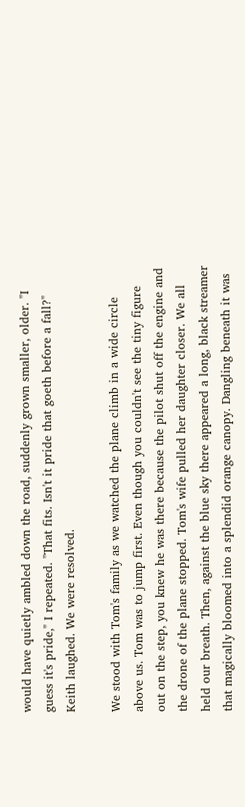would have quietly ambled down the road, suddenly grown smaller, older. "I guess it's pride," I repeated. "That fits. Isn't it pride that goeth before a fall?" Keith laughed. We were resolved.

We stood with Tom's family as we watched the plane climb in a wide circle above us. Tom was to jump first. Even though you couldn't see the tiny figure out on the step, you knew he was there because the pilot shut off the engine and the drone of the plane stopped. Tom's wife pulled her daughter closer. We all held our breath. Then, against the blue sky there appeared a long, black streamer that magically bloomed into a splendid orange canopy. Dangling beneath it was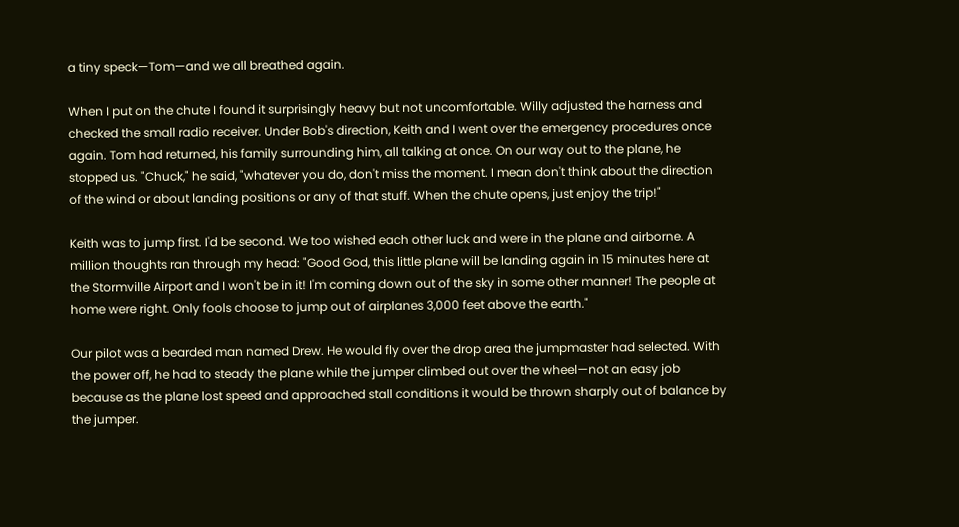a tiny speck—Tom—and we all breathed again.

When I put on the chute I found it surprisingly heavy but not uncomfortable. Willy adjusted the harness and checked the small radio receiver. Under Bob's direction, Keith and I went over the emergency procedures once again. Tom had returned, his family surrounding him, all talking at once. On our way out to the plane, he stopped us. "Chuck," he said, "whatever you do, don't miss the moment. I mean don't think about the direction of the wind or about landing positions or any of that stuff. When the chute opens, just enjoy the trip!"

Keith was to jump first. I'd be second. We too wished each other luck and were in the plane and airborne. A million thoughts ran through my head: "Good God, this little plane will be landing again in 15 minutes here at the Stormville Airport and I won't be in it! I'm coming down out of the sky in some other manner! The people at home were right. Only fools choose to jump out of airplanes 3,000 feet above the earth."

Our pilot was a bearded man named Drew. He would fly over the drop area the jumpmaster had selected. With the power off, he had to steady the plane while the jumper climbed out over the wheel—not an easy job because as the plane lost speed and approached stall conditions it would be thrown sharply out of balance by the jumper.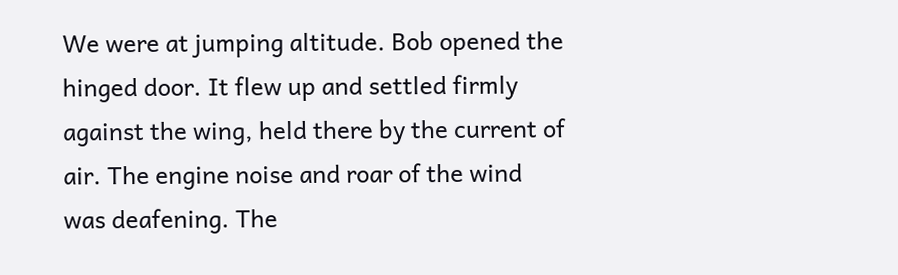We were at jumping altitude. Bob opened the hinged door. It flew up and settled firmly against the wing, held there by the current of air. The engine noise and roar of the wind was deafening. The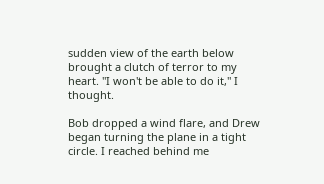sudden view of the earth below brought a clutch of terror to my heart. "I won't be able to do it," I thought.

Bob dropped a wind flare, and Drew began turning the plane in a tight circle. I reached behind me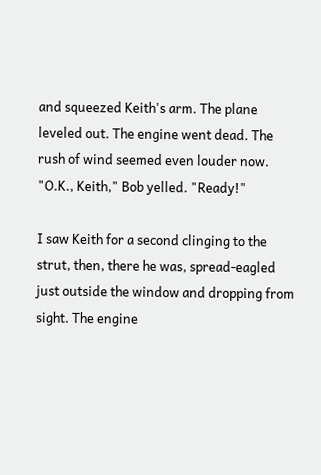and squeezed Keith's arm. The plane leveled out. The engine went dead. The rush of wind seemed even louder now. "O.K., Keith," Bob yelled. "Ready!"

I saw Keith for a second clinging to the strut, then, there he was, spread-eagled just outside the window and dropping from sight. The engine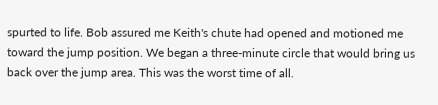spurted to life. Bob assured me Keith's chute had opened and motioned me toward the jump position. We began a three-minute circle that would bring us back over the jump area. This was the worst time of all.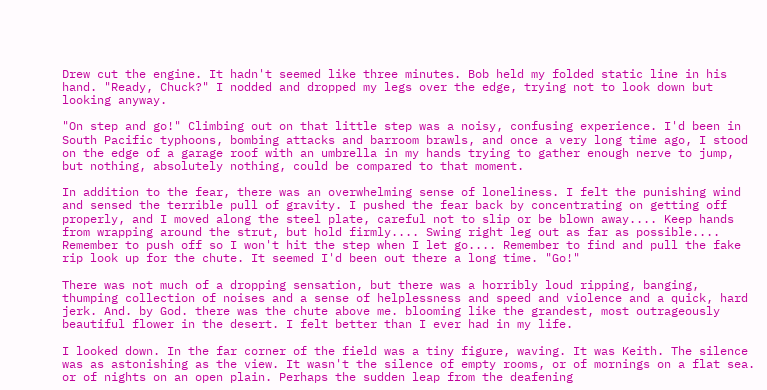Drew cut the engine. It hadn't seemed like three minutes. Bob held my folded static line in his hand. "Ready, Chuck?" I nodded and dropped my legs over the edge, trying not to look down but looking anyway.

"On step and go!" Climbing out on that little step was a noisy, confusing experience. I'd been in South Pacific typhoons, bombing attacks and barroom brawls, and once a very long time ago, I stood on the edge of a garage roof with an umbrella in my hands trying to gather enough nerve to jump, but nothing, absolutely nothing, could be compared to that moment.

In addition to the fear, there was an overwhelming sense of loneliness. I felt the punishing wind and sensed the terrible pull of gravity. I pushed the fear back by concentrating on getting off properly, and I moved along the steel plate, careful not to slip or be blown away.... Keep hands from wrapping around the strut, but hold firmly.... Swing right leg out as far as possible.... Remember to push off so I won't hit the step when I let go.... Remember to find and pull the fake rip look up for the chute. It seemed I'd been out there a long time. "Go!"

There was not much of a dropping sensation, but there was a horribly loud ripping, banging, thumping collection of noises and a sense of helplessness and speed and violence and a quick, hard jerk. And. by God. there was the chute above me. blooming like the grandest, most outrageously beautiful flower in the desert. I felt better than I ever had in my life.

I looked down. In the far corner of the field was a tiny figure, waving. It was Keith. The silence was as astonishing as the view. It wasn't the silence of empty rooms, or of mornings on a flat sea. or of nights on an open plain. Perhaps the sudden leap from the deafening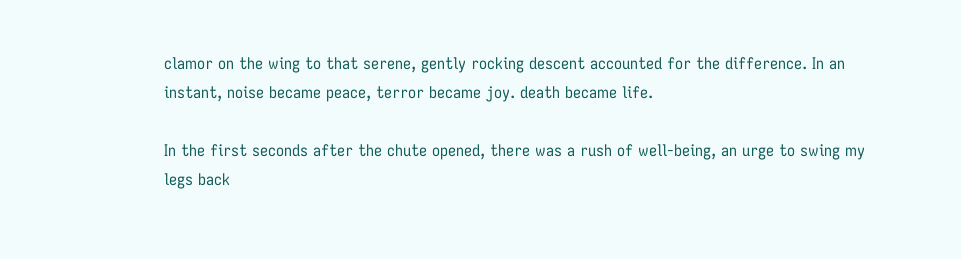clamor on the wing to that serene, gently rocking descent accounted for the difference. In an instant, noise became peace, terror became joy. death became life.

In the first seconds after the chute opened, there was a rush of well-being, an urge to swing my legs back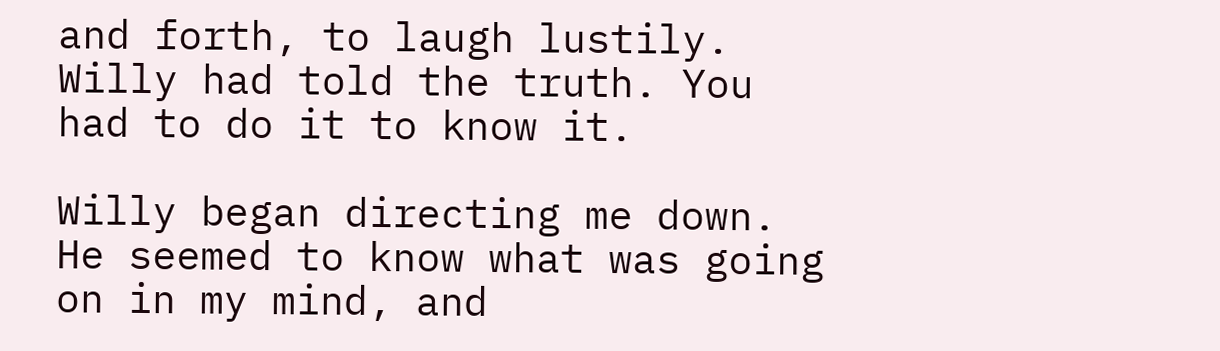and forth, to laugh lustily. Willy had told the truth. You had to do it to know it.

Willy began directing me down. He seemed to know what was going on in my mind, and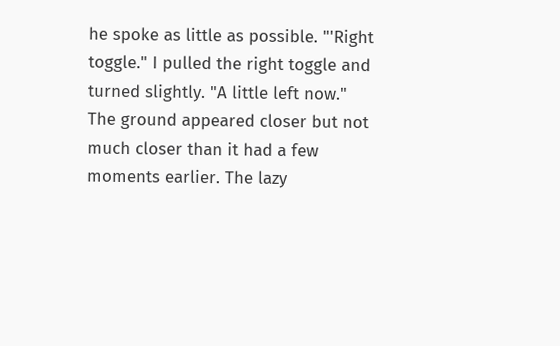he spoke as little as possible. "'Right toggle." I pulled the right toggle and turned slightly. "A little left now." The ground appeared closer but not much closer than it had a few moments earlier. The lazy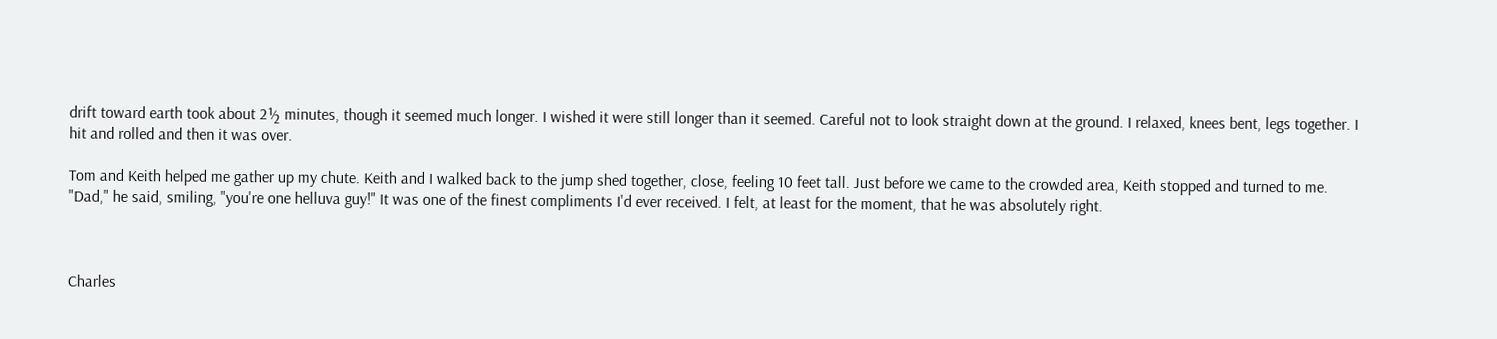drift toward earth took about 2½ minutes, though it seemed much longer. I wished it were still longer than it seemed. Careful not to look straight down at the ground. I relaxed, knees bent, legs together. I hit and rolled and then it was over.

Tom and Keith helped me gather up my chute. Keith and I walked back to the jump shed together, close, feeling 10 feet tall. Just before we came to the crowded area, Keith stopped and turned to me. "Dad," he said, smiling, "you're one helluva guy!" It was one of the finest compliments I'd ever received. I felt, at least for the moment, that he was absolutely right.



Charles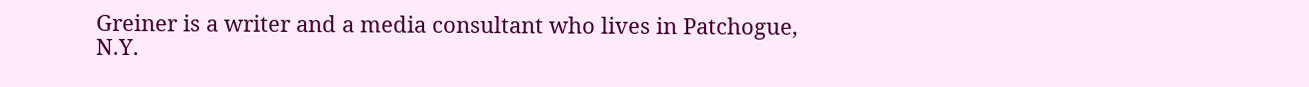Greiner is a writer and a media consultant who lives in Patchogue, N.Y.